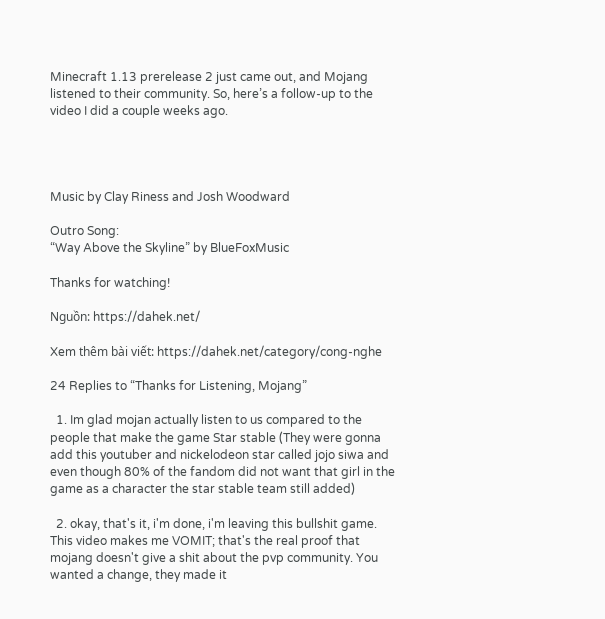Minecraft 1.13 prerelease 2 just came out, and Mojang listened to their community. So, here’s a follow-up to the video I did a couple weeks ago.




Music by Clay Riness and Josh Woodward

Outro Song:
“Way Above the Skyline” by BlueFoxMusic

Thanks for watching!

Nguồn: https://dahek.net/

Xem thêm bài viết: https://dahek.net/category/cong-nghe

24 Replies to “Thanks for Listening, Mojang”

  1. Im glad mojan actually listen to us compared to the people that make the game Star stable (They were gonna add this youtuber and nickelodeon star called jojo siwa and even though 80% of the fandom did not want that girl in the game as a character the star stable team still added)

  2. okay, that's it, i'm done, i'm leaving this bullshit game. This video makes me VOMIT; that's the real proof that mojang doesn't give a shit about the pvp community. You wanted a change, they made it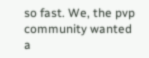so fast. We, the pvp community wanted a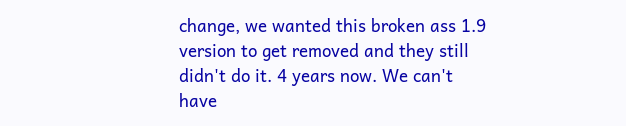change, we wanted this broken ass 1.9 version to get removed and they still didn't do it. 4 years now. We can't have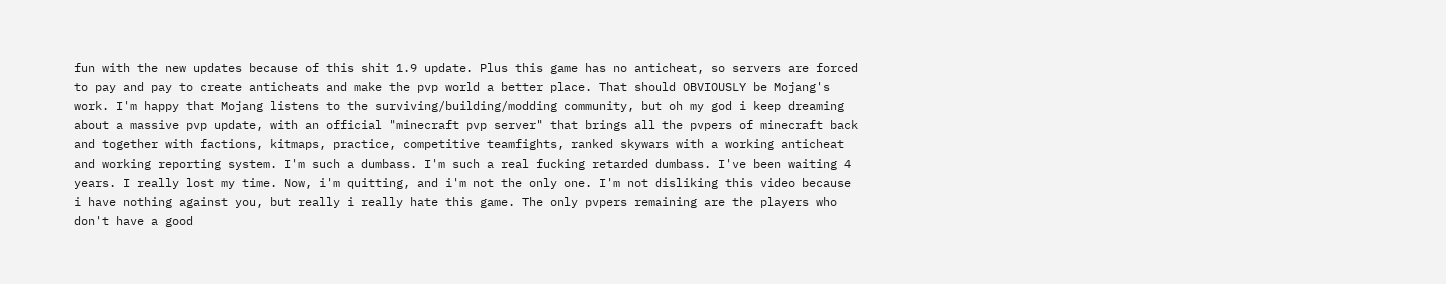fun with the new updates because of this shit 1.9 update. Plus this game has no anticheat, so servers are forced to pay and pay to create anticheats and make the pvp world a better place. That should OBVIOUSLY be Mojang's work. I'm happy that Mojang listens to the surviving/building/modding community, but oh my god i keep dreaming about a massive pvp update, with an official "minecraft pvp server" that brings all the pvpers of minecraft back and together with factions, kitmaps, practice, competitive teamfights, ranked skywars with a working anticheat and working reporting system. I'm such a dumbass. I'm such a real fucking retarded dumbass. I've been waiting 4 years. I really lost my time. Now, i'm quitting, and i'm not the only one. I'm not disliking this video because i have nothing against you, but really i really hate this game. The only pvpers remaining are the players who don't have a good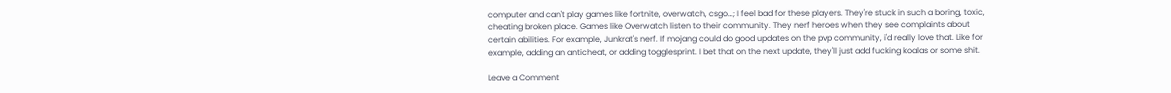computer and can't play games like fortnite, overwatch, csgo…; I feel bad for these players. They're stuck in such a boring, toxic, cheating broken place. Games like Overwatch listen to their community. They nerf heroes when they see complaints about certain abilities. For example, Junkrat's nerf. If mojang could do good updates on the pvp community, i'd really love that. Like for example, adding an anticheat, or adding togglesprint. I bet that on the next update, they'll just add fucking koalas or some shit.

Leave a Comment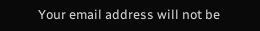Your email address will not be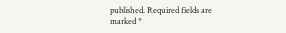published. Required fields are marked *